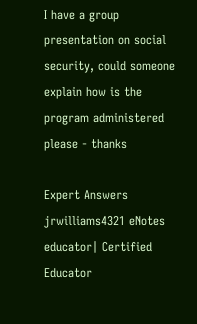I have a group presentation on social security, could someone explain how is the program administered please - thanks

Expert Answers
jrwilliams4321 eNotes educator| Certified Educator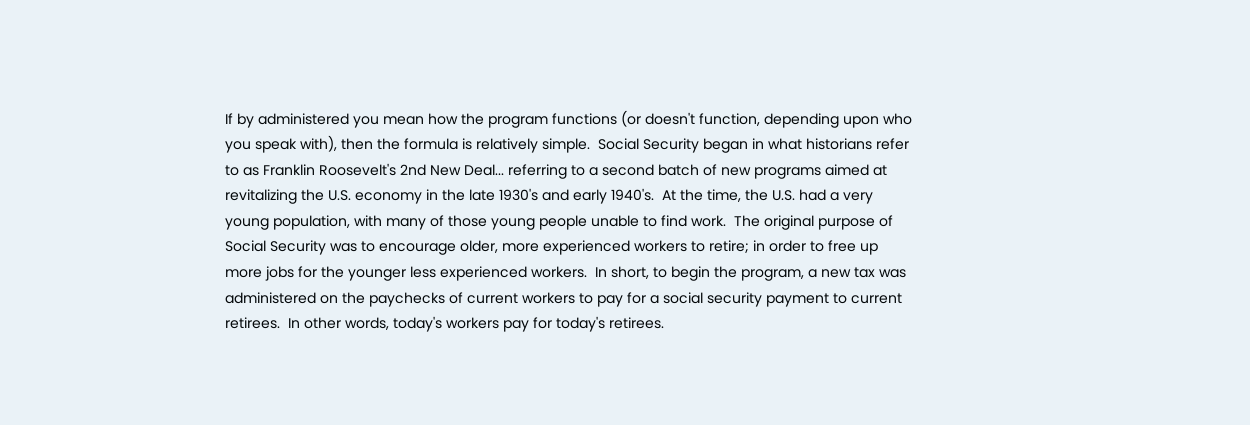If by administered you mean how the program functions (or doesn't function, depending upon who you speak with), then the formula is relatively simple.  Social Security began in what historians refer to as Franklin Roosevelt's 2nd New Deal... referring to a second batch of new programs aimed at revitalizing the U.S. economy in the late 1930's and early 1940's.  At the time, the U.S. had a very young population, with many of those young people unable to find work.  The original purpose of Social Security was to encourage older, more experienced workers to retire; in order to free up more jobs for the younger less experienced workers.  In short, to begin the program, a new tax was administered on the paychecks of current workers to pay for a social security payment to current retirees.  In other words, today's workers pay for today's retirees.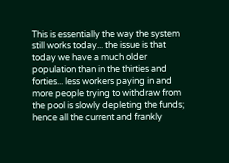This is essentially the way the system still works today... the issue is that today we have a much older population than in the thirties and forties... less workers paying in and more people trying to withdraw from the pool is slowly depleting the funds; hence all the current and frankly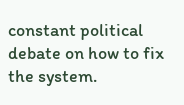constant political debate on how to fix the system.